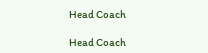Head Coach

Head Coach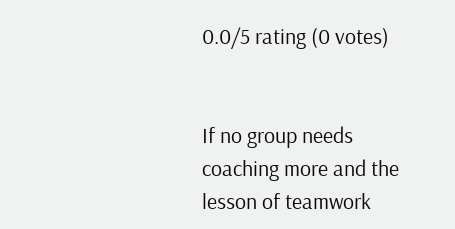0.0/5 rating (0 votes)


If no group needs coaching more and the lesson of teamwork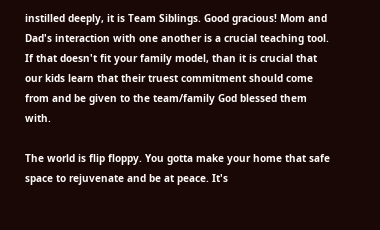instilled deeply, it is Team Siblings. Good gracious! Mom and Dad's interaction with one another is a crucial teaching tool. If that doesn't fit your family model, than it is crucial that our kids learn that their truest commitment should come from and be given to the team/family God blessed them with.

The world is flip floppy. You gotta make your home that safe space to rejuvenate and be at peace. It's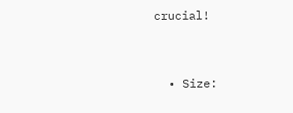crucial!


  • Size: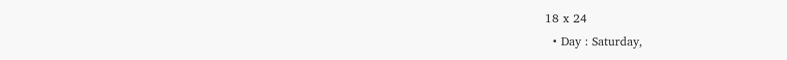18 x 24
  • Day : Saturday,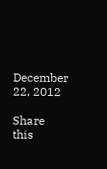December 22, 2012

Share this